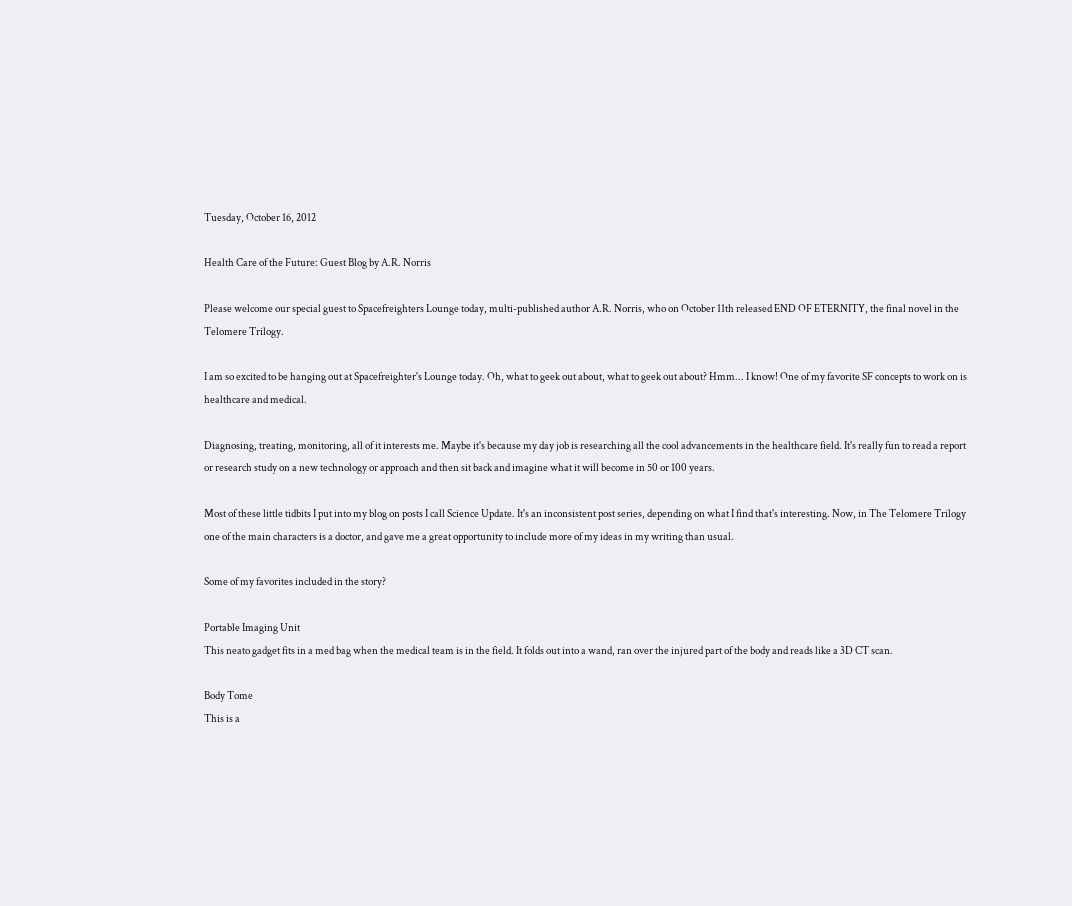Tuesday, October 16, 2012

Health Care of the Future: Guest Blog by A.R. Norris

Please welcome our special guest to Spacefreighters Lounge today, multi-published author A.R. Norris, who on October 11th released END OF ETERNITY, the final novel in the Telomere Trilogy.

I am so excited to be hanging out at Spacefreighter's Lounge today. Oh, what to geek out about, what to geek out about? Hmm... I know! One of my favorite SF concepts to work on is healthcare and medical.

Diagnosing, treating, monitoring, all of it interests me. Maybe it's because my day job is researching all the cool advancements in the healthcare field. It's really fun to read a report or research study on a new technology or approach and then sit back and imagine what it will become in 50 or 100 years.

Most of these little tidbits I put into my blog on posts I call Science Update. It's an inconsistent post series, depending on what I find that's interesting. Now, in The Telomere Trilogy one of the main characters is a doctor, and gave me a great opportunity to include more of my ideas in my writing than usual.

Some of my favorites included in the story?

Portable Imaging Unit
This neato gadget fits in a med bag when the medical team is in the field. It folds out into a wand, ran over the injured part of the body and reads like a 3D CT scan.

Body Tome
This is a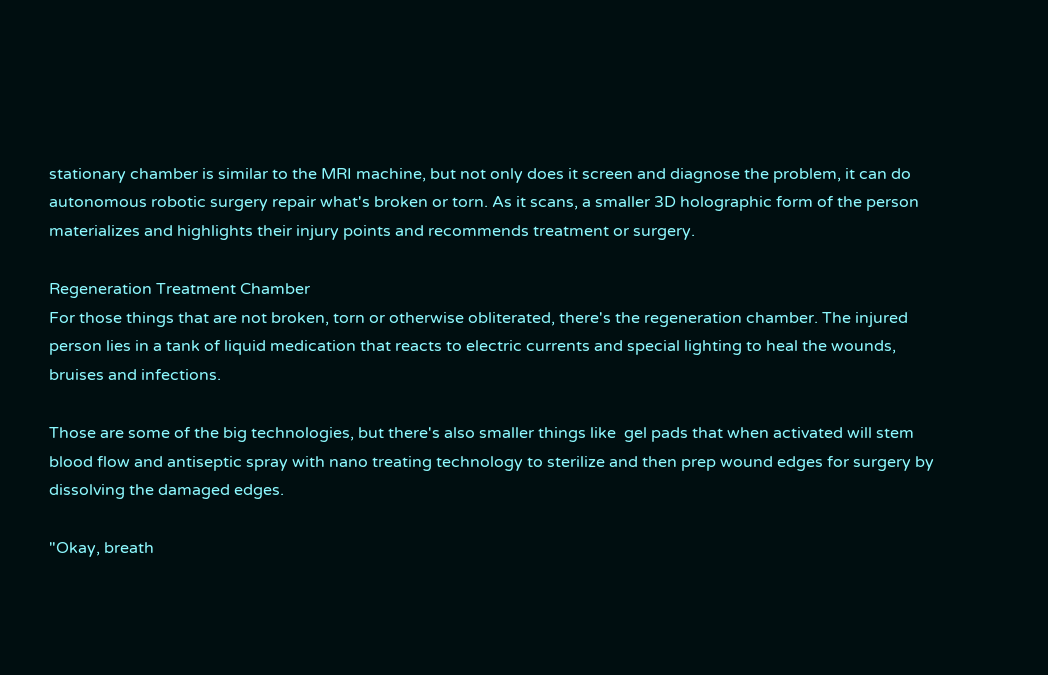stationary chamber is similar to the MRI machine, but not only does it screen and diagnose the problem, it can do autonomous robotic surgery repair what's broken or torn. As it scans, a smaller 3D holographic form of the person materializes and highlights their injury points and recommends treatment or surgery.

Regeneration Treatment Chamber
For those things that are not broken, torn or otherwise obliterated, there's the regeneration chamber. The injured person lies in a tank of liquid medication that reacts to electric currents and special lighting to heal the wounds, bruises and infections.

Those are some of the big technologies, but there's also smaller things like  gel pads that when activated will stem blood flow and antiseptic spray with nano treating technology to sterilize and then prep wound edges for surgery by dissolving the damaged edges.

"Okay, breath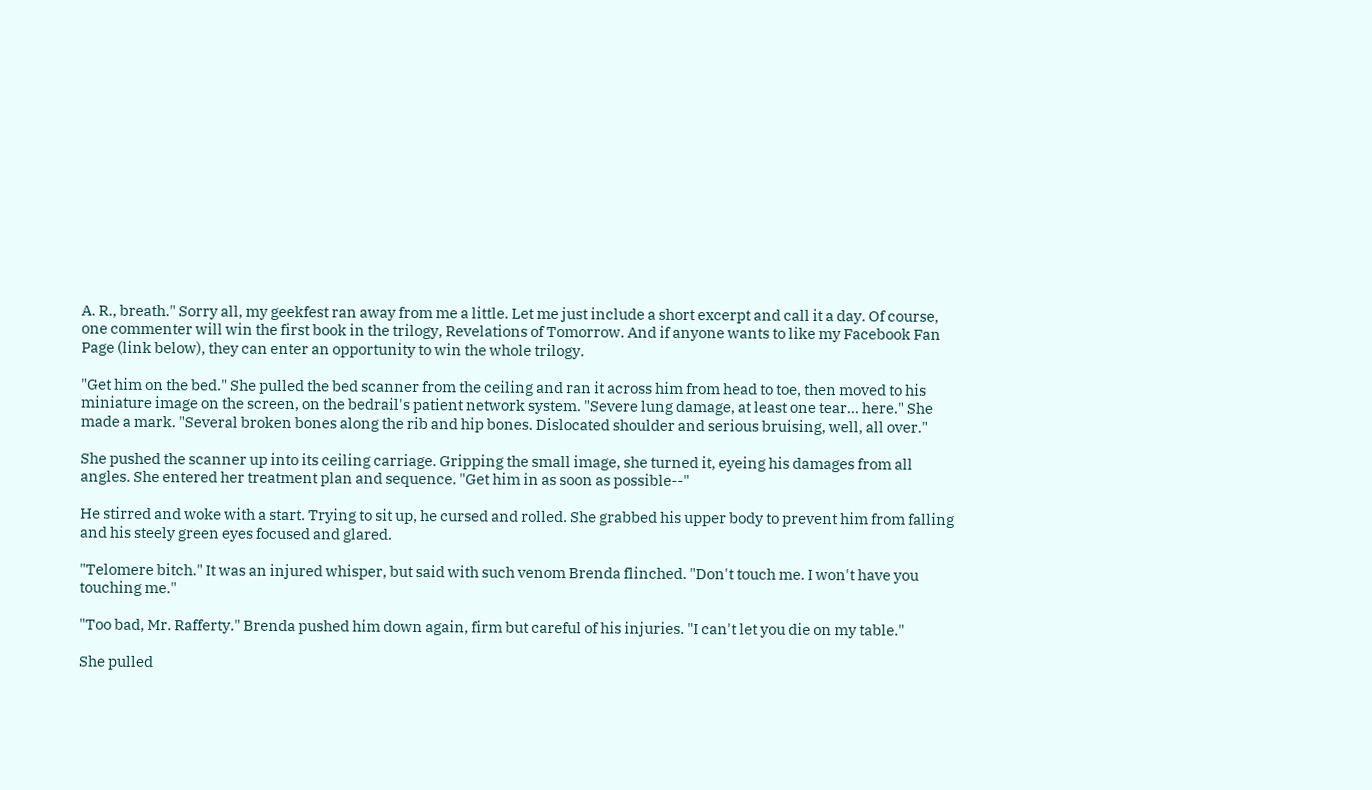A. R., breath." Sorry all, my geekfest ran away from me a little. Let me just include a short excerpt and call it a day. Of course, one commenter will win the first book in the trilogy, Revelations of Tomorrow. And if anyone wants to like my Facebook Fan Page (link below), they can enter an opportunity to win the whole trilogy.

"Get him on the bed." She pulled the bed scanner from the ceiling and ran it across him from head to toe, then moved to his miniature image on the screen, on the bedrail's patient network system. "Severe lung damage, at least one tear... here." She made a mark. "Several broken bones along the rib and hip bones. Dislocated shoulder and serious bruising, well, all over."

She pushed the scanner up into its ceiling carriage. Gripping the small image, she turned it, eyeing his damages from all angles. She entered her treatment plan and sequence. "Get him in as soon as possible--"

He stirred and woke with a start. Trying to sit up, he cursed and rolled. She grabbed his upper body to prevent him from falling and his steely green eyes focused and glared.

"Telomere bitch." It was an injured whisper, but said with such venom Brenda flinched. "Don't touch me. I won't have you touching me."

"Too bad, Mr. Rafferty." Brenda pushed him down again, firm but careful of his injuries. "I can't let you die on my table."

She pulled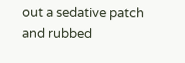out a sedative patch and rubbed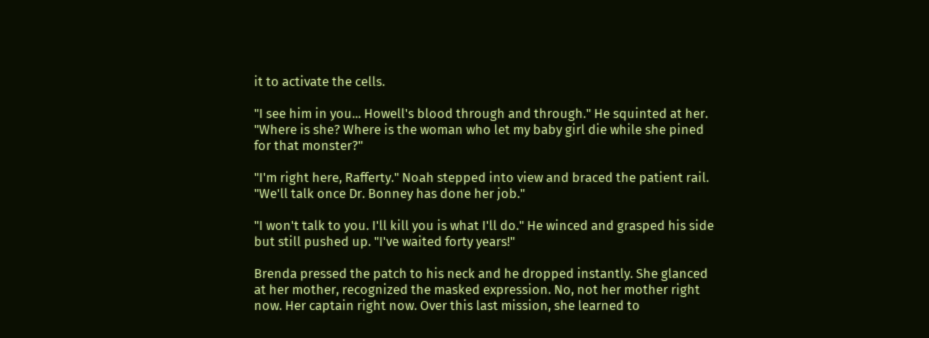it to activate the cells.

"I see him in you... Howell's blood through and through." He squinted at her. "Where is she? Where is the woman who let my baby girl die while she pined for that monster?"

"I'm right here, Rafferty." Noah stepped into view and braced the patient rail. "We'll talk once Dr. Bonney has done her job."

"I won't talk to you. I'll kill you is what I'll do." He winced and grasped his side but still pushed up. "I've waited forty years!"

Brenda pressed the patch to his neck and he dropped instantly. She glanced at her mother, recognized the masked expression. No, not her mother right now. Her captain right now. Over this last mission, she learned to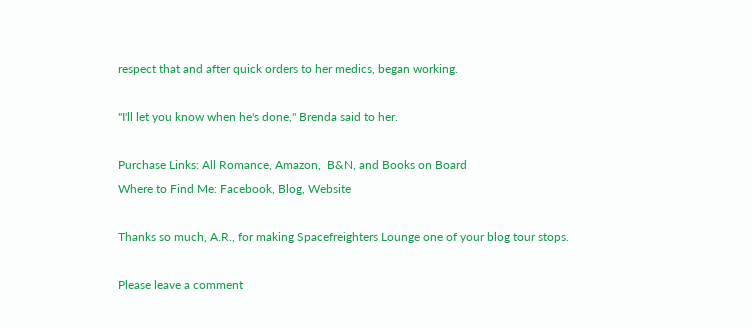respect that and after quick orders to her medics, began working.

"I'll let you know when he's done," Brenda said to her.

Purchase Links: All Romance, Amazon,  B&N, and Books on Board
Where to Find Me: Facebook, Blog, Website

Thanks so much, A.R., for making Spacefreighters Lounge one of your blog tour stops.

Please leave a comment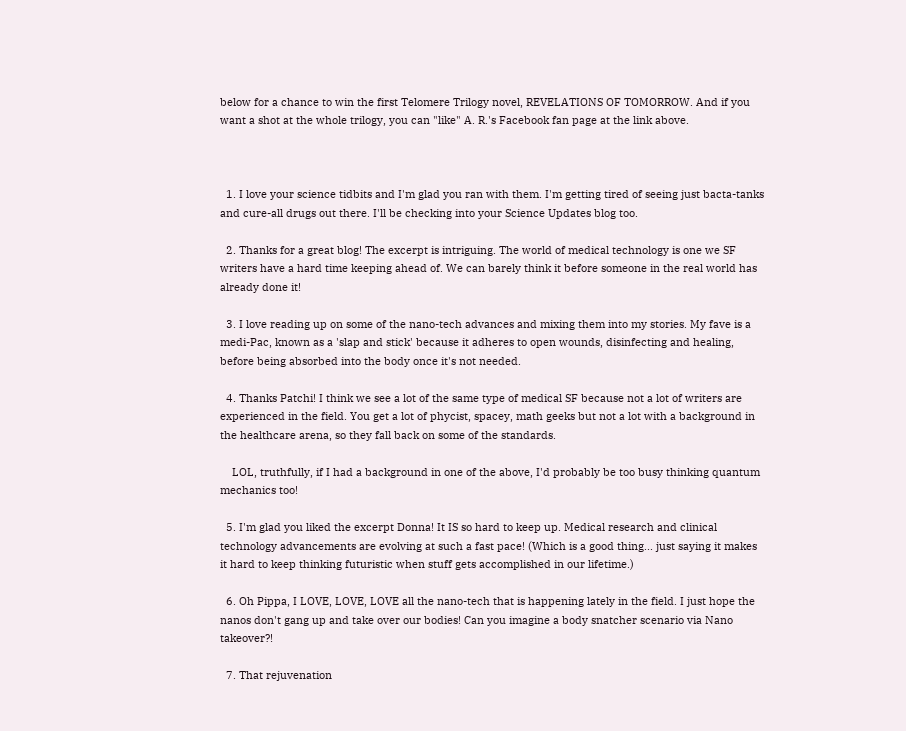below for a chance to win the first Telomere Trilogy novel, REVELATIONS OF TOMORROW. And if you want a shot at the whole trilogy, you can "like" A. R.'s Facebook fan page at the link above.



  1. I love your science tidbits and I'm glad you ran with them. I'm getting tired of seeing just bacta-tanks and cure-all drugs out there. I'll be checking into your Science Updates blog too.

  2. Thanks for a great blog! The excerpt is intriguing. The world of medical technology is one we SF writers have a hard time keeping ahead of. We can barely think it before someone in the real world has already done it!

  3. I love reading up on some of the nano-tech advances and mixing them into my stories. My fave is a medi-Pac, known as a 'slap and stick' because it adheres to open wounds, disinfecting and healing, before being absorbed into the body once it's not needed.

  4. Thanks Patchi! I think we see a lot of the same type of medical SF because not a lot of writers are experienced in the field. You get a lot of phycist, spacey, math geeks but not a lot with a background in the healthcare arena, so they fall back on some of the standards.

    LOL, truthfully, if I had a background in one of the above, I'd probably be too busy thinking quantum mechanics too!

  5. I'm glad you liked the excerpt Donna! It IS so hard to keep up. Medical research and clinical technology advancements are evolving at such a fast pace! (Which is a good thing... just saying it makes it hard to keep thinking futuristic when stuff gets accomplished in our lifetime.)

  6. Oh Pippa, I LOVE, LOVE, LOVE all the nano-tech that is happening lately in the field. I just hope the nanos don't gang up and take over our bodies! Can you imagine a body snatcher scenario via Nano takeover?!

  7. That rejuvenation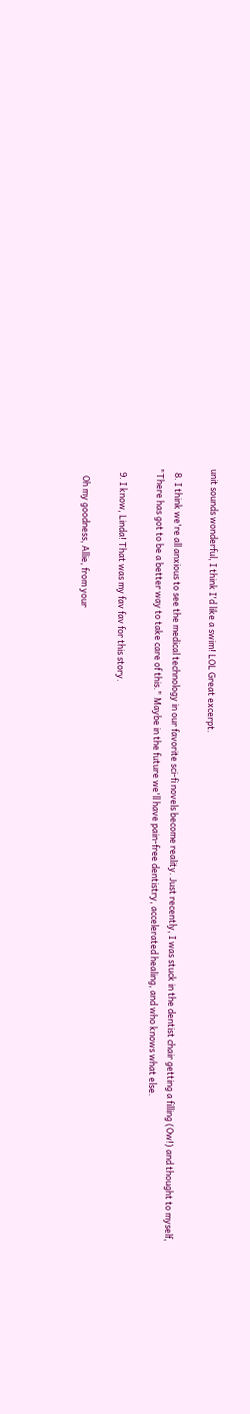unit sounds wonderful, I think I'd like a swim! LOL Great excerpt.

  8. I think we're all anxious to see the medical technology in our favorite sci-fi novels become reality. Just recently, I was stuck in the dentist chair getting a filling (Ow!) and thought to myself, "There has got to be a better way to take care of this." Maybe in the future we'll have pain-free dentistry, accelerated healing, and who knows what else.

  9. I know, Linda! That was my fav fav for this story.

    Oh my goodness, Allie, from your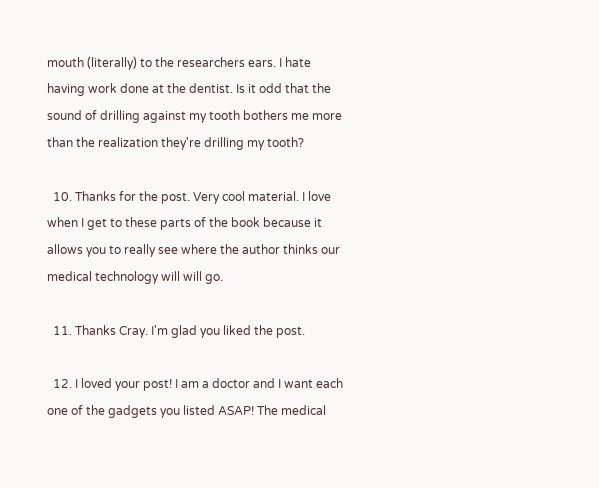mouth (literally) to the researchers ears. I hate having work done at the dentist. Is it odd that the sound of drilling against my tooth bothers me more than the realization they're drilling my tooth?

  10. Thanks for the post. Very cool material. I love when I get to these parts of the book because it allows you to really see where the author thinks our medical technology will will go.

  11. Thanks Cray. I'm glad you liked the post.

  12. I loved your post! I am a doctor and I want each one of the gadgets you listed ASAP! The medical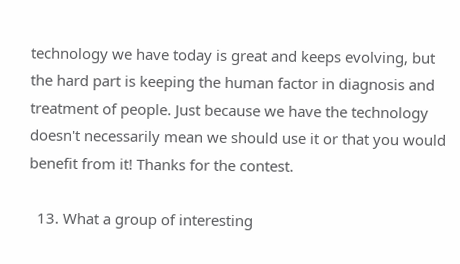technology we have today is great and keeps evolving, but the hard part is keeping the human factor in diagnosis and treatment of people. Just because we have the technology doesn't necessarily mean we should use it or that you would benefit from it! Thanks for the contest.

  13. What a group of interesting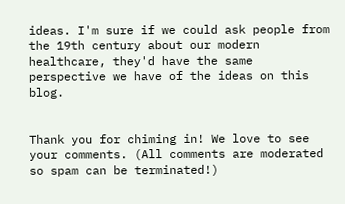ideas. I'm sure if we could ask people from the 19th century about our modern healthcare, they'd have the same perspective we have of the ideas on this blog.


Thank you for chiming in! We love to see your comments. (All comments are moderated so spam can be terminated!)